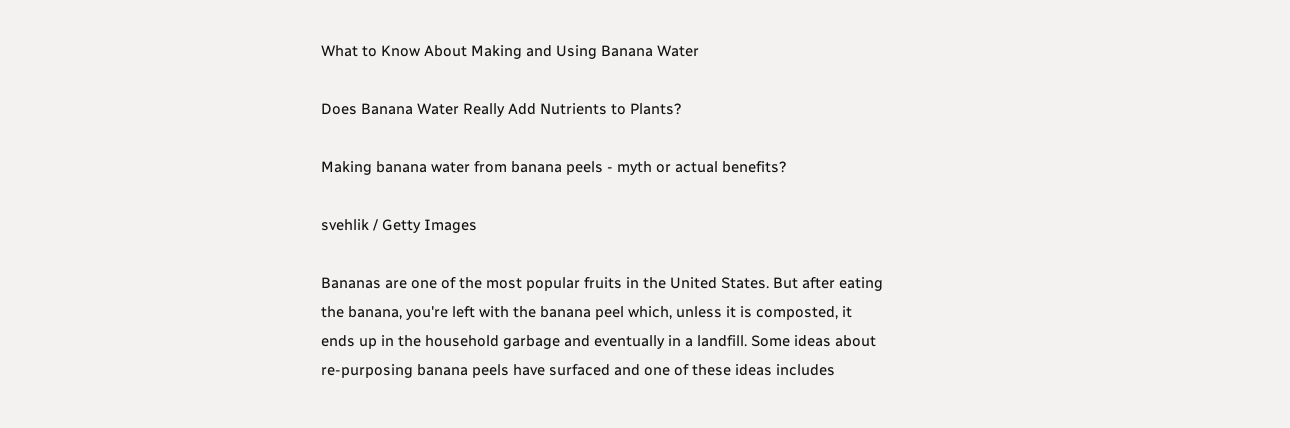What to Know About Making and Using Banana Water

Does Banana Water Really Add Nutrients to Plants?

Making banana water from banana peels - myth or actual benefits?

svehlik / Getty Images

Bananas are one of the most popular fruits in the United States. But after eating the banana, you're left with the banana peel which, unless it is composted, it ends up in the household garbage and eventually in a landfill. Some ideas about re-purposing banana peels have surfaced and one of these ideas includes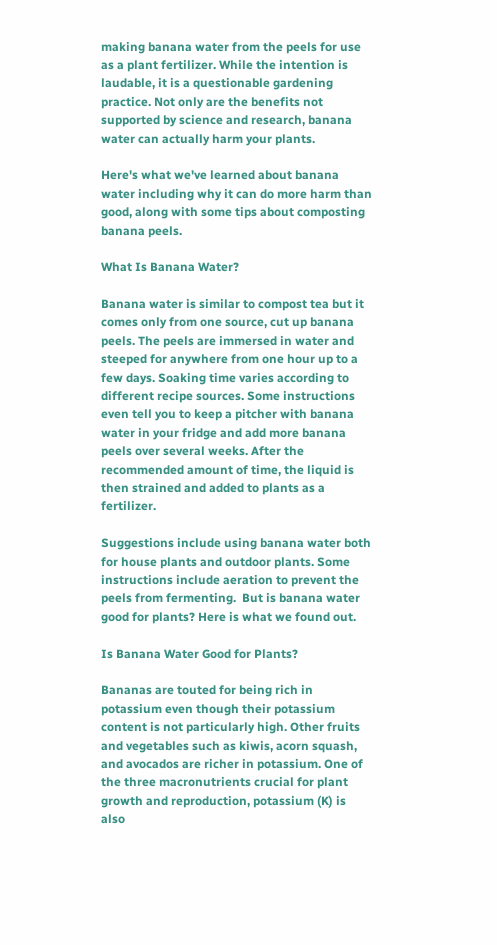making banana water from the peels for use as a plant fertilizer. While the intention is laudable, it is a questionable gardening practice. Not only are the benefits not supported by science and research, banana water can actually harm your plants.

Here's what we've learned about banana water including why it can do more harm than good, along with some tips about composting banana peels.

What Is Banana Water?

Banana water is similar to compost tea but it comes only from one source, cut up banana peels. The peels are immersed in water and steeped for anywhere from one hour up to a few days. Soaking time varies according to different recipe sources. Some instructions even tell you to keep a pitcher with banana water in your fridge and add more banana peels over several weeks. After the recommended amount of time, the liquid is then strained and added to plants as a fertilizer.

Suggestions include using banana water both for house plants and outdoor plants. Some instructions include aeration to prevent the peels from fermenting.  But is banana water good for plants? Here is what we found out.

Is Banana Water Good for Plants?

Bananas are touted for being rich in potassium even though their potassium content is not particularly high. Other fruits and vegetables such as kiwis, acorn squash, and avocados are richer in potassium. One of the three macronutrients crucial for plant growth and reproduction, potassium (K) is also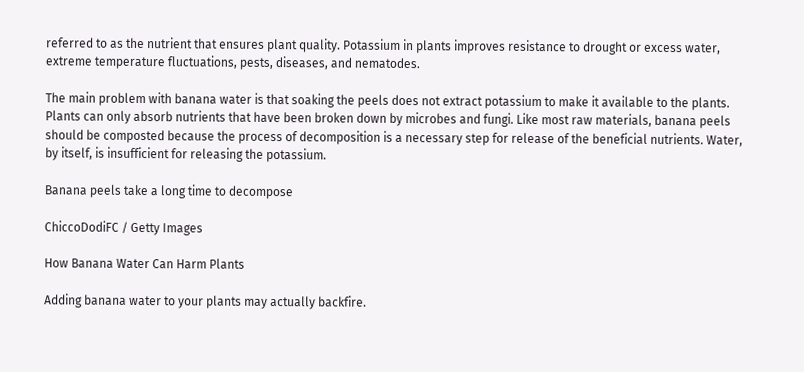referred to as the nutrient that ensures plant quality. Potassium in plants improves resistance to drought or excess water, extreme temperature fluctuations, pests, diseases, and nematodes.

The main problem with banana water is that soaking the peels does not extract potassium to make it available to the plants. Plants can only absorb nutrients that have been broken down by microbes and fungi. Like most raw materials, banana peels should be composted because the process of decomposition is a necessary step for release of the beneficial nutrients. Water, by itself, is insufficient for releasing the potassium.

Banana peels take a long time to decompose

ChiccoDodiFC / Getty Images

How Banana Water Can Harm Plants

Adding banana water to your plants may actually backfire.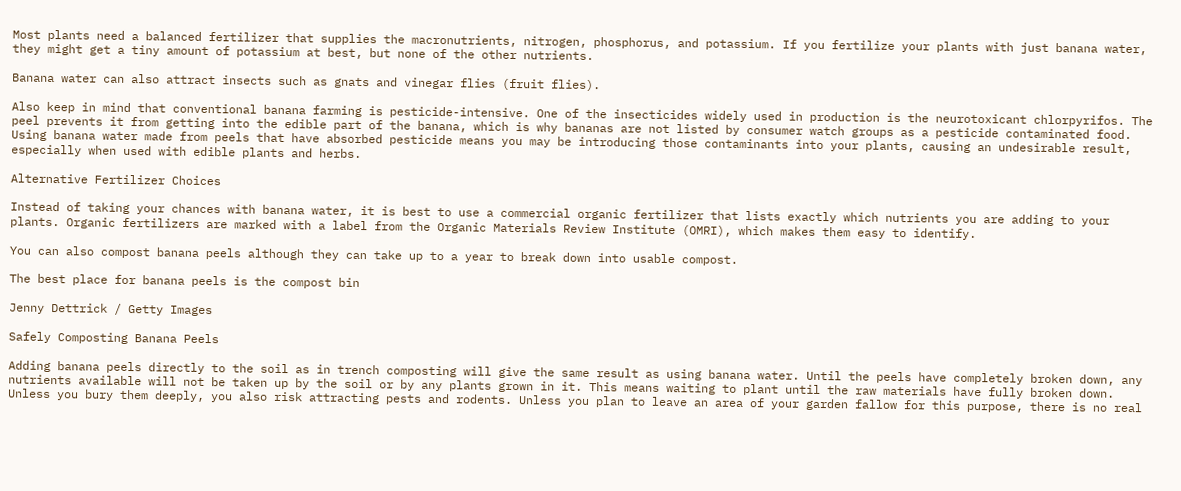Most plants need a balanced fertilizer that supplies the macronutrients, nitrogen, phosphorus, and potassium. If you fertilize your plants with just banana water, they might get a tiny amount of potassium at best, but none of the other nutrients.

Banana water can also attract insects such as gnats and vinegar flies (fruit flies).

Also keep in mind that conventional banana farming is pesticide-intensive. One of the insecticides widely used in production is the neurotoxicant chlorpyrifos. The peel prevents it from getting into the edible part of the banana, which is why bananas are not listed by consumer watch groups as a pesticide contaminated food. Using banana water made from peels that have absorbed pesticide means you may be introducing those contaminants into your plants, causing an undesirable result, especially when used with edible plants and herbs.

Alternative Fertilizer Choices

Instead of taking your chances with banana water, it is best to use a commercial organic fertilizer that lists exactly which nutrients you are adding to your plants. Organic fertilizers are marked with a label from the Organic Materials Review Institute (OMRI), which makes them easy to identify.

You can also compost banana peels although they can take up to a year to break down into usable compost.

The best place for banana peels is the compost bin

Jenny Dettrick / Getty Images

Safely Composting Banana Peels

Adding banana peels directly to the soil as in trench composting will give the same result as using banana water. Until the peels have completely broken down, any nutrients available will not be taken up by the soil or by any plants grown in it. This means waiting to plant until the raw materials have fully broken down. Unless you bury them deeply, you also risk attracting pests and rodents. Unless you plan to leave an area of your garden fallow for this purpose, there is no real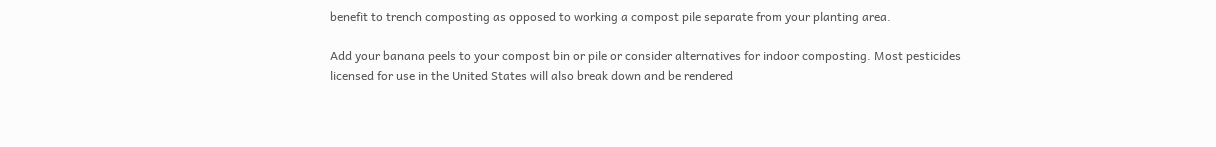benefit to trench composting as opposed to working a compost pile separate from your planting area.

Add your banana peels to your compost bin or pile or consider alternatives for indoor composting. Most pesticides licensed for use in the United States will also break down and be rendered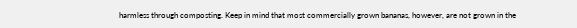harmless through composting. Keep in mind that most commercially grown bananas, however, are not grown in the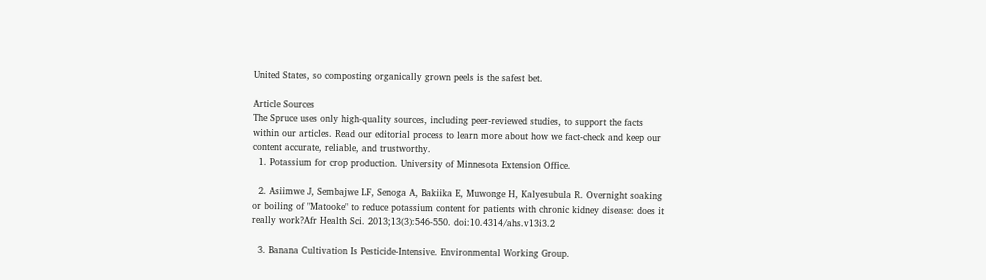United States, so composting organically grown peels is the safest bet.

Article Sources
The Spruce uses only high-quality sources, including peer-reviewed studies, to support the facts within our articles. Read our editorial process to learn more about how we fact-check and keep our content accurate, reliable, and trustworthy.
  1. Potassium for crop production. University of Minnesota Extension Office.

  2. Asiimwe J, Sembajwe LF, Senoga A, Bakiika E, Muwonge H, Kalyesubula R. Overnight soaking or boiling of "Matooke" to reduce potassium content for patients with chronic kidney disease: does it really work?Afr Health Sci. 2013;13(3):546-550. doi:10.4314/ahs.v13i3.2

  3. Banana Cultivation Is Pesticide-Intensive. Environmental Working Group.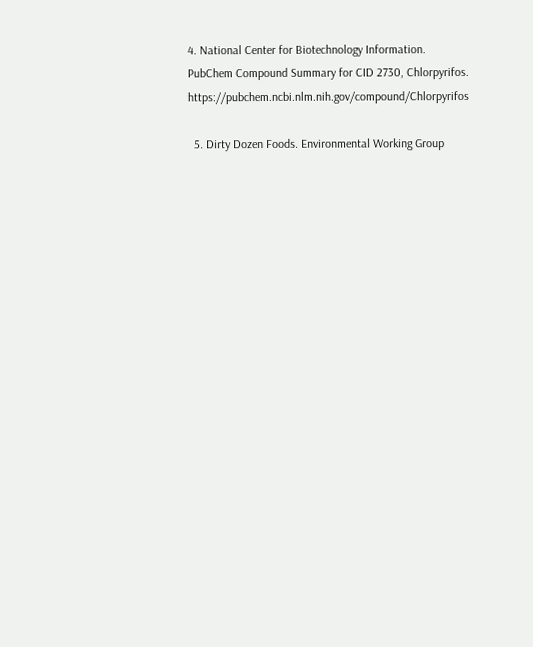4. National Center for Biotechnology Information. PubChem Compound Summary for CID 2730, Chlorpyrifos. https://pubchem.ncbi.nlm.nih.gov/compound/Chlorpyrifos

  5. Dirty Dozen Foods. Environmental Working Group